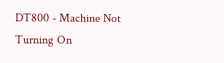DT800 - Machine Not Turning On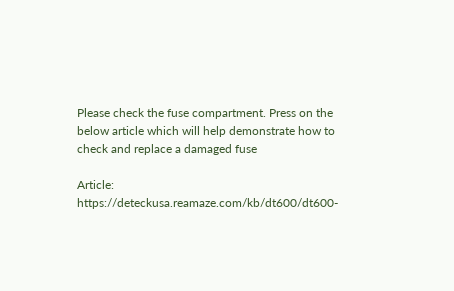Please check the fuse compartment. Press on the below article which will help demonstrate how to check and replace a damaged fuse

Article: https://deteckusa.reamaze.com/kb/dt600/dt600-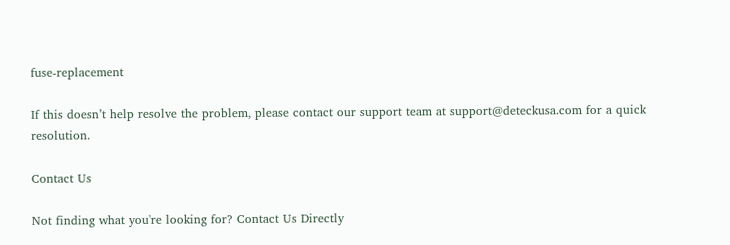fuse-replacement

If this doesn’t help resolve the problem, please contact our support team at support@deteckusa.com for a quick resolution.

Contact Us

Not finding what you're looking for? Contact Us Directly